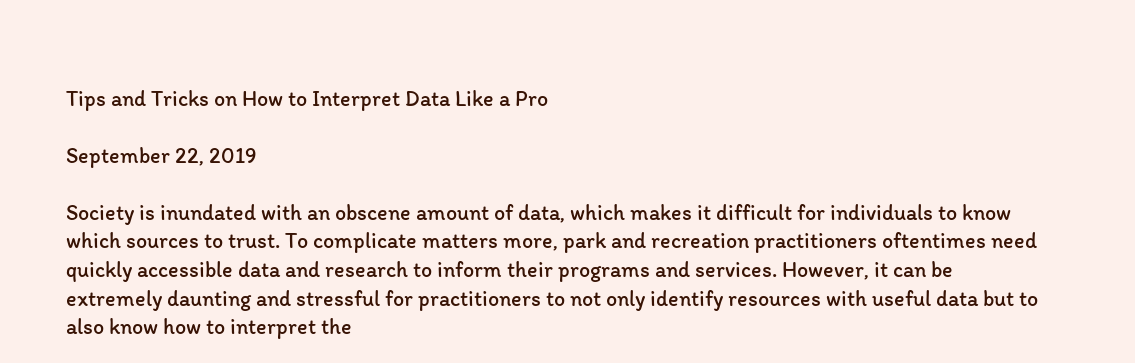Tips and Tricks on How to Interpret Data Like a Pro

September 22, 2019

Society is inundated with an obscene amount of data, which makes it difficult for individuals to know which sources to trust. To complicate matters more, park and recreation practitioners oftentimes need quickly accessible data and research to inform their programs and services. However, it can be extremely daunting and stressful for practitioners to not only identify resources with useful data but to also know how to interpret the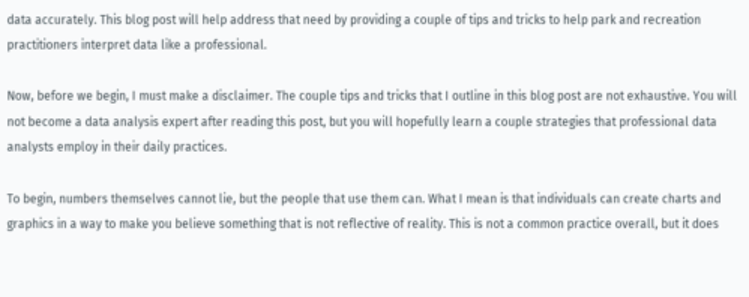data accurately. This blog post will help address that need by providing a couple of tips and tricks to help park and recreation practitioners interpret data like a professional.

Now, before we begin, I must make a disclaimer. The couple tips and tricks that I outline in this blog post are not exhaustive. You will not become a data analysis expert after reading this post, but you will hopefully learn a couple strategies that professional data analysts employ in their daily practices.

To begin, numbers themselves cannot lie, but the people that use them can. What I mean is that individuals can create charts and graphics in a way to make you believe something that is not reflective of reality. This is not a common practice overall, but it does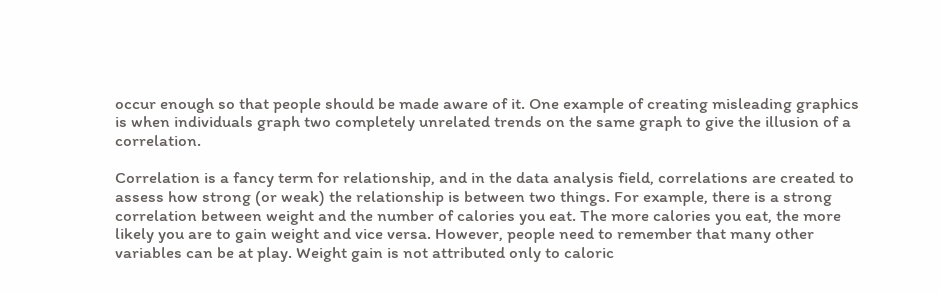occur enough so that people should be made aware of it. One example of creating misleading graphics is when individuals graph two completely unrelated trends on the same graph to give the illusion of a correlation.

Correlation is a fancy term for relationship, and in the data analysis field, correlations are created to assess how strong (or weak) the relationship is between two things. For example, there is a strong correlation between weight and the number of calories you eat. The more calories you eat, the more likely you are to gain weight and vice versa. However, people need to remember that many other variables can be at play. Weight gain is not attributed only to caloric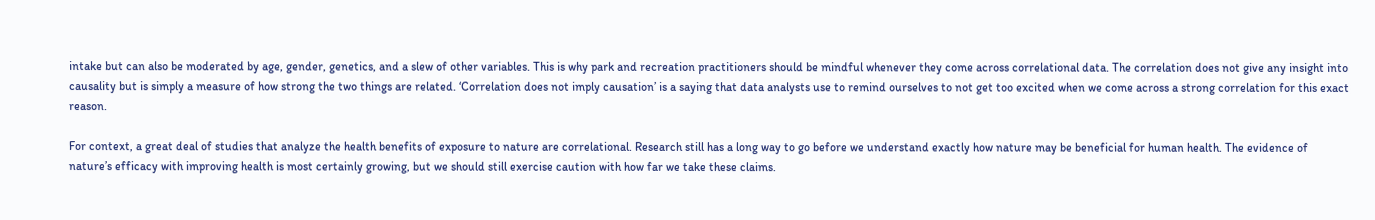intake but can also be moderated by age, gender, genetics, and a slew of other variables. This is why park and recreation practitioners should be mindful whenever they come across correlational data. The correlation does not give any insight into causality but is simply a measure of how strong the two things are related. ‘Correlation does not imply causation’ is a saying that data analysts use to remind ourselves to not get too excited when we come across a strong correlation for this exact reason.

For context, a great deal of studies that analyze the health benefits of exposure to nature are correlational. Research still has a long way to go before we understand exactly how nature may be beneficial for human health. The evidence of nature’s efficacy with improving health is most certainly growing, but we should still exercise caution with how far we take these claims.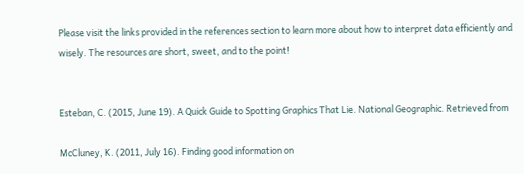Please visit the links provided in the references section to learn more about how to interpret data efficiently and wisely. The resources are short, sweet, and to the point!


Esteban, C. (2015, June 19). A Quick Guide to Spotting Graphics That Lie. National Geographic. Retrieved from

McCluney, K. (2011, July 16). Finding good information on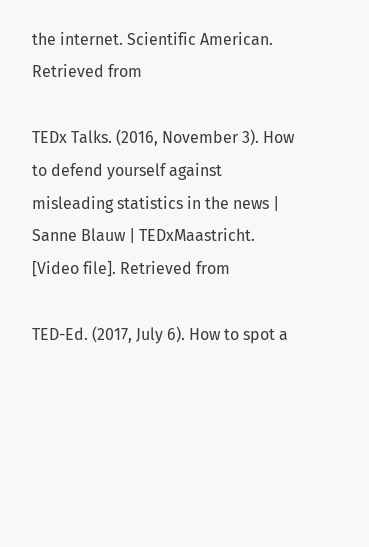the internet. Scientific American. Retrieved from

TEDx Talks. (2016, November 3). How to defend yourself against misleading statistics in the news | Sanne Blauw | TEDxMaastricht. [Video file]. Retrieved from

TED-Ed. (2017, July 6). How to spot a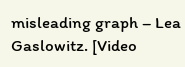misleading graph – Lea Gaslowitz. [Video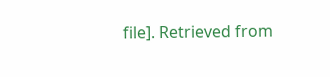file]. Retrieved from